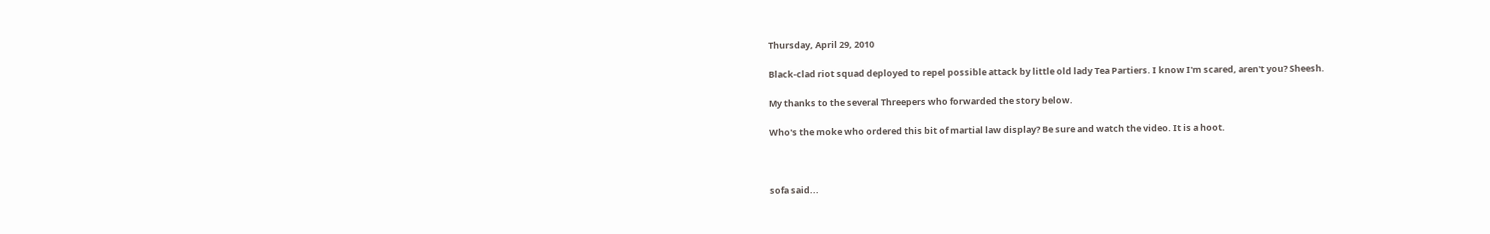Thursday, April 29, 2010

Black-clad riot squad deployed to repel possible attack by little old lady Tea Partiers. I know I'm scared, aren't you? Sheesh.

My thanks to the several Threepers who forwarded the story below.

Who's the moke who ordered this bit of martial law display? Be sure and watch the video. It is a hoot.



sofa said...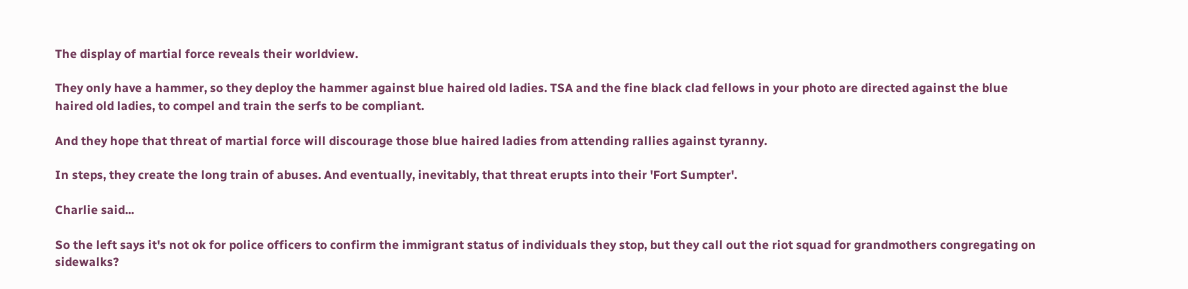The display of martial force reveals their worldview.

They only have a hammer, so they deploy the hammer against blue haired old ladies. TSA and the fine black clad fellows in your photo are directed against the blue haired old ladies, to compel and train the serfs to be compliant.

And they hope that threat of martial force will discourage those blue haired ladies from attending rallies against tyranny.

In steps, they create the long train of abuses. And eventually, inevitably, that threat erupts into their 'Fort Sumpter'.

Charlie said...

So the left says it's not ok for police officers to confirm the immigrant status of individuals they stop, but they call out the riot squad for grandmothers congregating on sidewalks?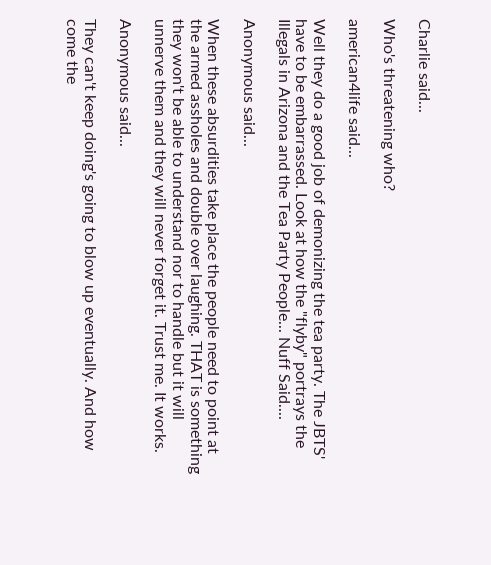Charlie said...

Who's threatening who?

american4life said...

Well they do a good job of demonizing the tea party. The JBTS' have to be embarrassed. Look at how the "flyby" portrays the Illegals in Arizona and the Tea Party People... Nuff Said....

Anonymous said...

When these absurdities take place the people need to point at the armed assholes and double over laughing. THAT is something they won't be able to understand nor to handle but it will unnerve them and they will never forget it. Trust me. It works.

Anonymous said...

They can't keep doing's going to blow up eventually. And how come the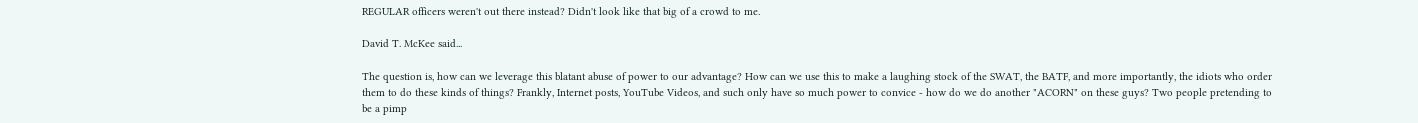REGULAR officers weren't out there instead? Didn't look like that big of a crowd to me.

David T. McKee said...

The question is, how can we leverage this blatant abuse of power to our advantage? How can we use this to make a laughing stock of the SWAT, the BATF, and more importantly, the idiots who order them to do these kinds of things? Frankly, Internet posts, YouTube Videos, and such only have so much power to convice - how do we do another "ACORN" on these guys? Two people pretending to be a pimp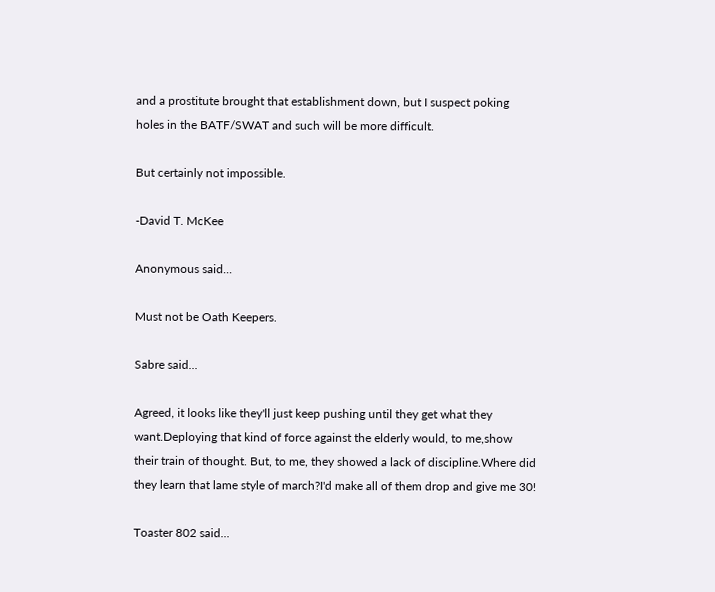and a prostitute brought that establishment down, but I suspect poking holes in the BATF/SWAT and such will be more difficult.

But certainly not impossible.

-David T. McKee

Anonymous said...

Must not be Oath Keepers.

Sabre said...

Agreed, it looks like they'll just keep pushing until they get what they want.Deploying that kind of force against the elderly would, to me,show their train of thought. But, to me, they showed a lack of discipline.Where did they learn that lame style of march?I'd make all of them drop and give me 30!

Toaster 802 said...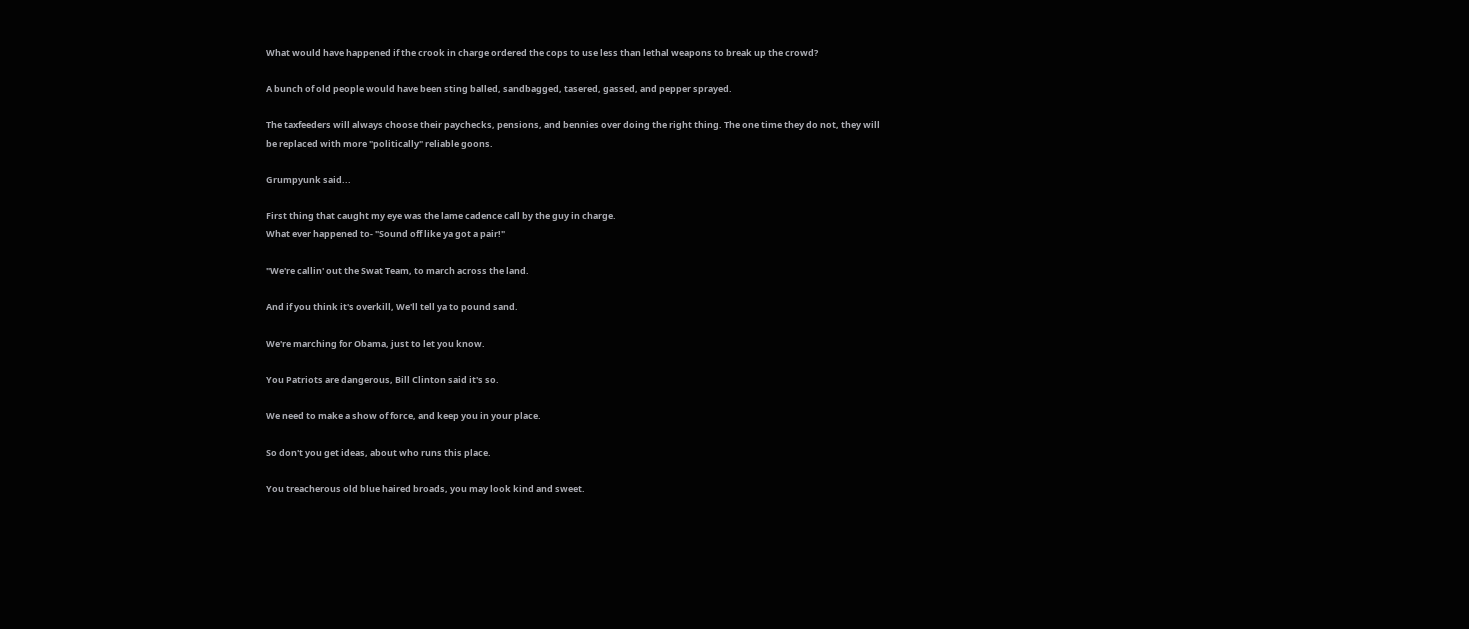What would have happened if the crook in charge ordered the cops to use less than lethal weapons to break up the crowd?

A bunch of old people would have been sting balled, sandbagged, tasered, gassed, and pepper sprayed.

The taxfeeders will always choose their paychecks, pensions, and bennies over doing the right thing. The one time they do not, they will be replaced with more "politically" reliable goons.

Grumpyunk said...

First thing that caught my eye was the lame cadence call by the guy in charge.
What ever happened to- "Sound off like ya got a pair!"

"We're callin' out the Swat Team, to march across the land.

And if you think it's overkill, We'll tell ya to pound sand.

We're marching for Obama, just to let you know.

You Patriots are dangerous, Bill Clinton said it's so.

We need to make a show of force, and keep you in your place.

So don't you get ideas, about who runs this place.

You treacherous old blue haired broads, you may look kind and sweet.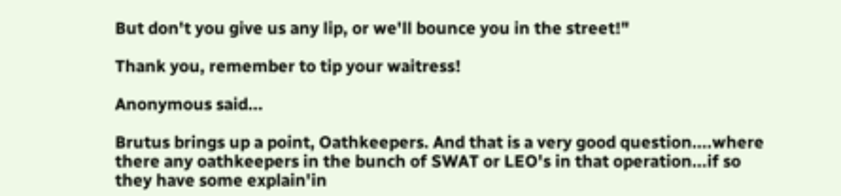But don't you give us any lip, or we'll bounce you in the street!"

Thank you, remember to tip your waitress!

Anonymous said...

Brutus brings up a point, Oathkeepers. And that is a very good question....where there any oathkeepers in the bunch of SWAT or LEO's in that operation...if so they have some explain'in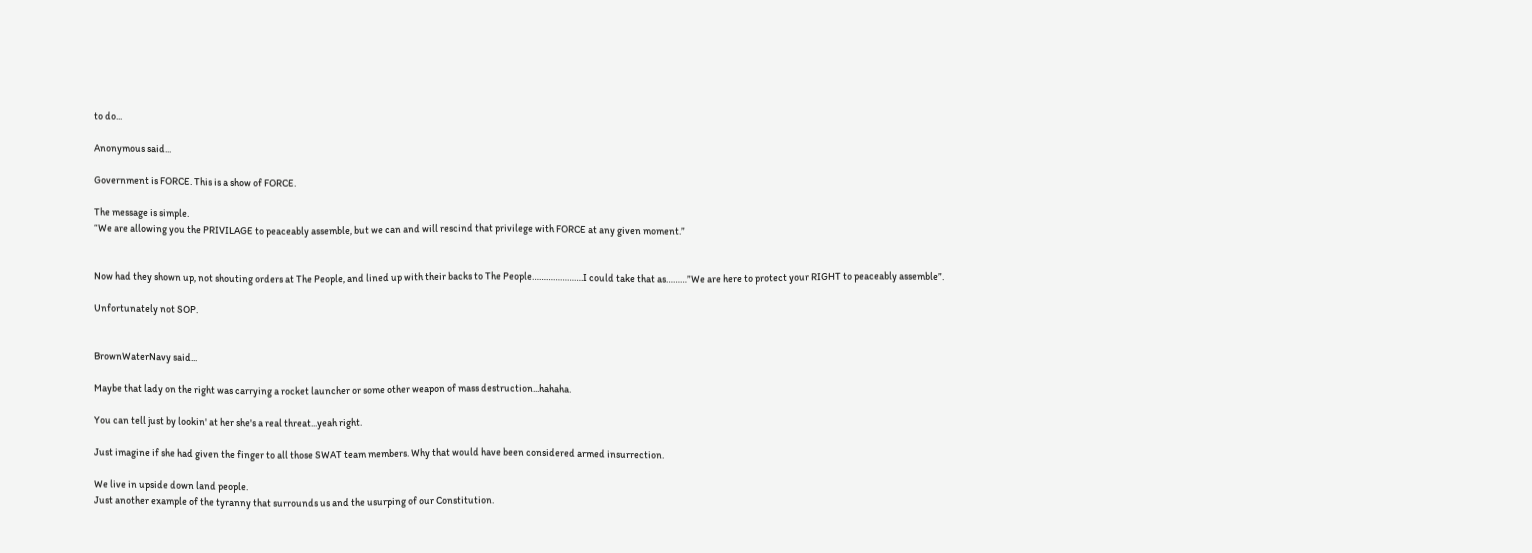to do...

Anonymous said...

Government is FORCE. This is a show of FORCE.

The message is simple.
“We are allowing you the PRIVILAGE to peaceably assemble, but we can and will rescind that privilege with FORCE at any given moment.”


Now had they shown up, not shouting orders at The People, and lined up with their backs to The People………………….I could take that as………”We are here to protect your RIGHT to peaceably assemble”.

Unfortunately not SOP.


BrownWaterNavy said...

Maybe that lady on the right was carrying a rocket launcher or some other weapon of mass destruction...hahaha.

You can tell just by lookin' at her she's a real threat...yeah right.

Just imagine if she had given the finger to all those SWAT team members. Why that would have been considered armed insurrection.

We live in upside down land people.
Just another example of the tyranny that surrounds us and the usurping of our Constitution.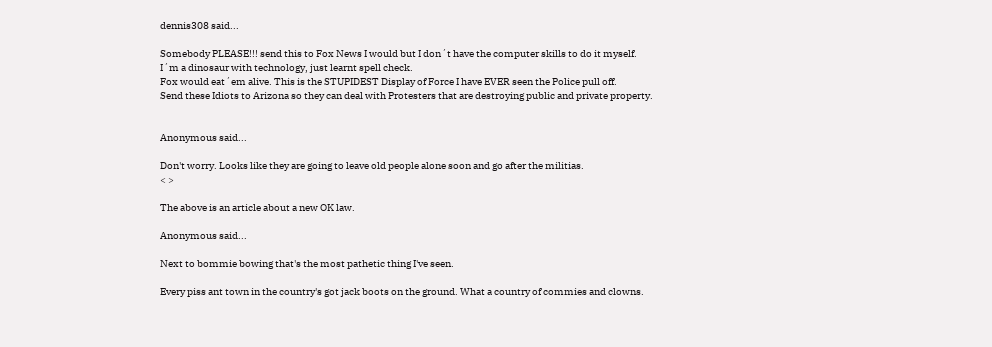dennis308 said...

Somebody PLEASE!!! send this to Fox News I would but I don´t have the computer skills to do it myself.
I´m a dinosaur with technology, just learnt spell check.
Fox would eat´em alive. This is the STUPIDEST Display of Force I have EVER seen the Police pull off.
Send these Idiots to Arizona so they can deal with Protesters that are destroying public and private property.


Anonymous said...

Don't worry. Looks like they are going to leave old people alone soon and go after the militias.
< >

The above is an article about a new OK law.

Anonymous said...

Next to bommie bowing that's the most pathetic thing I've seen.

Every piss ant town in the country's got jack boots on the ground. What a country of commies and clowns.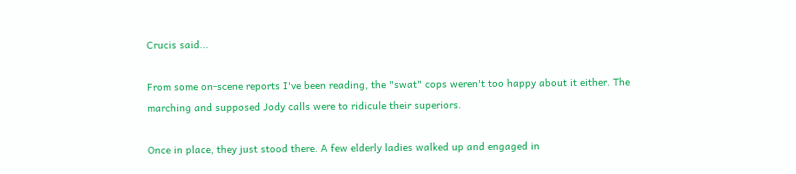Crucis said...

From some on-scene reports I've been reading, the "swat" cops weren't too happy about it either. The marching and supposed Jody calls were to ridicule their superiors.

Once in place, they just stood there. A few elderly ladies walked up and engaged in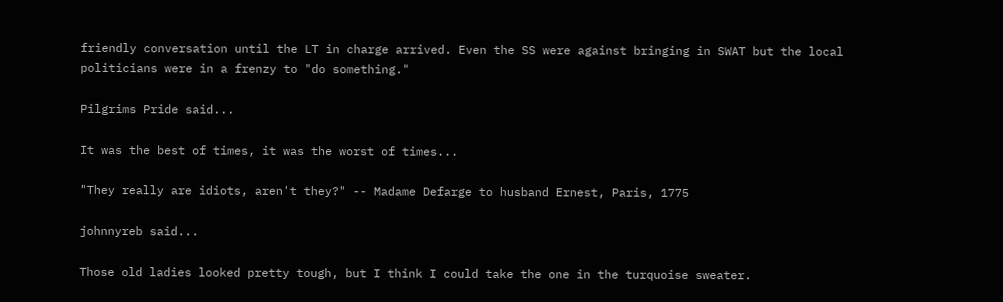friendly conversation until the LT in charge arrived. Even the SS were against bringing in SWAT but the local politicians were in a frenzy to "do something."

Pilgrims Pride said...

It was the best of times, it was the worst of times...

"They really are idiots, aren't they?" -- Madame Defarge to husband Ernest, Paris, 1775

johnnyreb said...

Those old ladies looked pretty tough, but I think I could take the one in the turquoise sweater.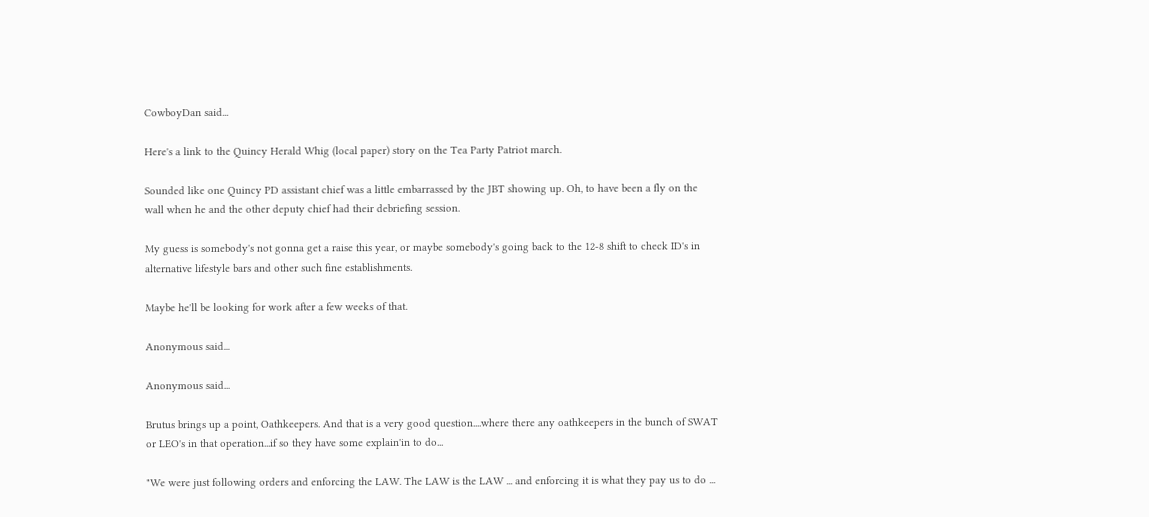CowboyDan said...

Here's a link to the Quincy Herald Whig (local paper) story on the Tea Party Patriot march.

Sounded like one Quincy PD assistant chief was a little embarrassed by the JBT showing up. Oh, to have been a fly on the wall when he and the other deputy chief had their debriefing session.

My guess is somebody's not gonna get a raise this year, or maybe somebody's going back to the 12-8 shift to check ID's in alternative lifestyle bars and other such fine establishments.

Maybe he'll be looking for work after a few weeks of that.

Anonymous said...

Anonymous said...

Brutus brings up a point, Oathkeepers. And that is a very good question....where there any oathkeepers in the bunch of SWAT or LEO's in that operation...if so they have some explain'in to do...

"We were just following orders and enforcing the LAW. The LAW is the LAW ... and enforcing it is what they pay us to do ...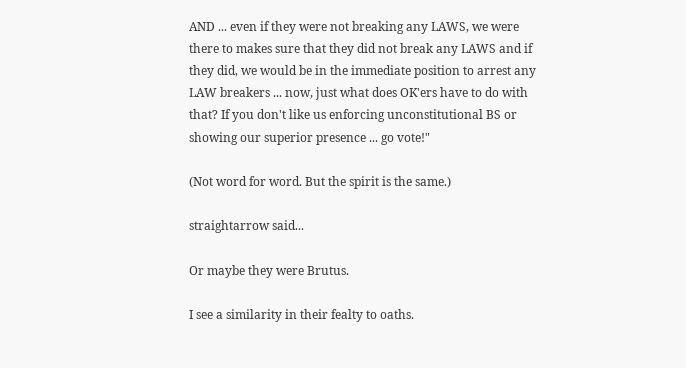AND ... even if they were not breaking any LAWS, we were there to makes sure that they did not break any LAWS and if they did, we would be in the immediate position to arrest any LAW breakers ... now, just what does OK'ers have to do with that? If you don't like us enforcing unconstitutional BS or showing our superior presence ... go vote!"

(Not word for word. But the spirit is the same.)

straightarrow said...

Or maybe they were Brutus.

I see a similarity in their fealty to oaths.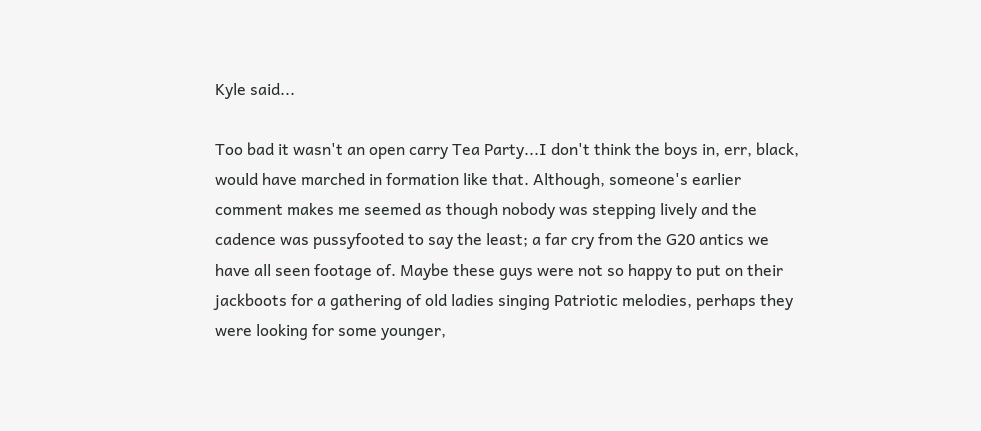Kyle said...

Too bad it wasn't an open carry Tea Party...I don't think the boys in, err, black, would have marched in formation like that. Although, someone's earlier comment makes me seemed as though nobody was stepping lively and the cadence was pussyfooted to say the least; a far cry from the G20 antics we have all seen footage of. Maybe these guys were not so happy to put on their jackboots for a gathering of old ladies singing Patriotic melodies, perhaps they were looking for some younger,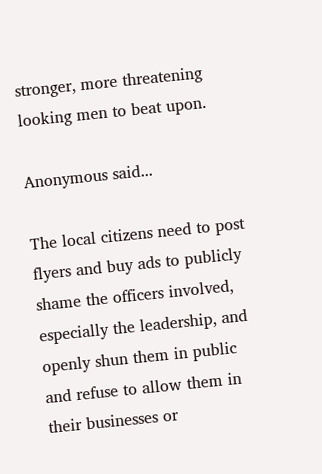stronger, more threatening looking men to beat upon.

Anonymous said...

The local citizens need to post flyers and buy ads to publicly shame the officers involved, especially the leadership, and openly shun them in public and refuse to allow them in their businesses or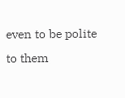even to be polite to them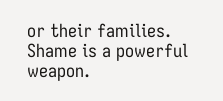or their families. Shame is a powerful weapon.